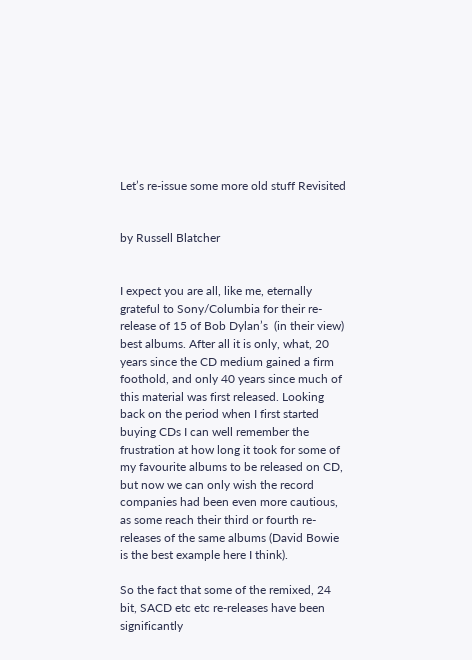Let’s re-issue some more old stuff Revisited


by Russell Blatcher


I expect you are all, like me, eternally grateful to Sony/Columbia for their re-release of 15 of Bob Dylan’s  (in their view) best albums. After all it is only, what, 20 years since the CD medium gained a firm foothold, and only 40 years since much of this material was first released. Looking back on the period when I first started buying CDs I can well remember the frustration at how long it took for some of my favourite albums to be released on CD, but now we can only wish the record companies had been even more cautious, as some reach their third or fourth re-releases of the same albums (David Bowie is the best example here I think).

So the fact that some of the remixed, 24 bit, SACD etc etc re-releases have been significantly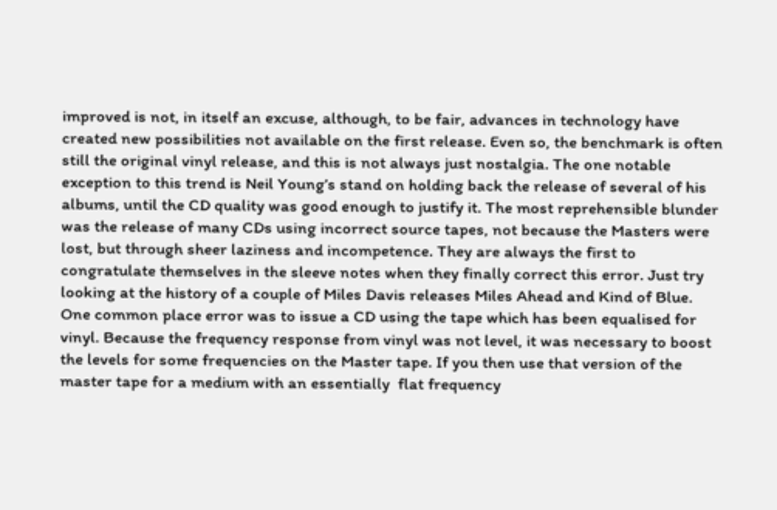improved is not, in itself an excuse, although, to be fair, advances in technology have created new possibilities not available on the first release. Even so, the benchmark is often still the original vinyl release, and this is not always just nostalgia. The one notable exception to this trend is Neil Young’s stand on holding back the release of several of his albums, until the CD quality was good enough to justify it. The most reprehensible blunder was the release of many CDs using incorrect source tapes, not because the Masters were lost, but through sheer laziness and incompetence. They are always the first to congratulate themselves in the sleeve notes when they finally correct this error. Just try looking at the history of a couple of Miles Davis releases Miles Ahead and Kind of Blue. One common place error was to issue a CD using the tape which has been equalised for vinyl. Because the frequency response from vinyl was not level, it was necessary to boost the levels for some frequencies on the Master tape. If you then use that version of the master tape for a medium with an essentially  flat frequency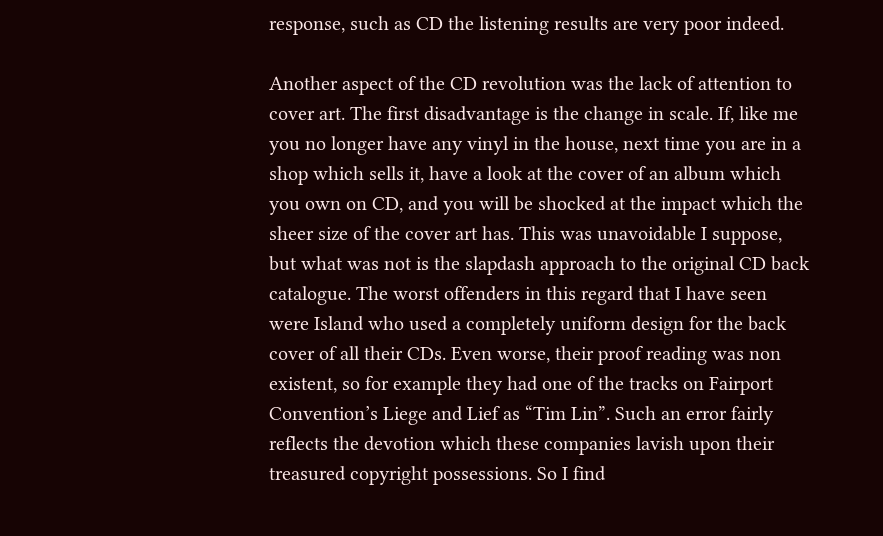response, such as CD the listening results are very poor indeed.

Another aspect of the CD revolution was the lack of attention to cover art. The first disadvantage is the change in scale. If, like me you no longer have any vinyl in the house, next time you are in a shop which sells it, have a look at the cover of an album which you own on CD, and you will be shocked at the impact which the sheer size of the cover art has. This was unavoidable I suppose, but what was not is the slapdash approach to the original CD back catalogue. The worst offenders in this regard that I have seen were Island who used a completely uniform design for the back cover of all their CDs. Even worse, their proof reading was non existent, so for example they had one of the tracks on Fairport Convention’s Liege and Lief as “Tim Lin”. Such an error fairly reflects the devotion which these companies lavish upon their treasured copyright possessions. So I find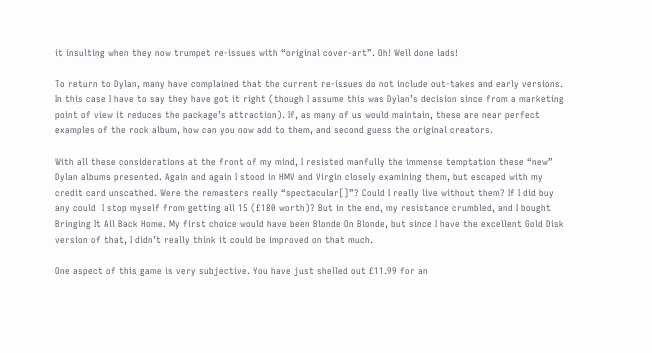it insulting when they now trumpet re-issues with “original cover-art”. Oh! Well done lads!

To return to Dylan, many have complained that the current re-issues do not include out-takes and early versions. In this case I have to say they have got it right (though I assume this was Dylan’s decision since from a marketing point of view it reduces the package’s attraction). If, as many of us would maintain, these are near perfect examples of the rock album, how can you now add to them, and second guess the original creators.

With all these considerations at the front of my mind, I resisted manfully the immense temptation these “new” Dylan albums presented. Again and again I stood in HMV and Virgin closely examining them, but escaped with my credit card unscathed. Were the remasters really “spectacular[]”? Could I really live without them? If I did buy any could  I stop myself from getting all 15 (£180 worth)? But in the end, my resistance crumbled, and I bought Bringing It All Back Home. My first choice would have been Blonde On Blonde, but since I have the excellent Gold Disk version of that, I didn’t really think it could be improved on that much.

One aspect of this game is very subjective. You have just shelled out £11.99 for an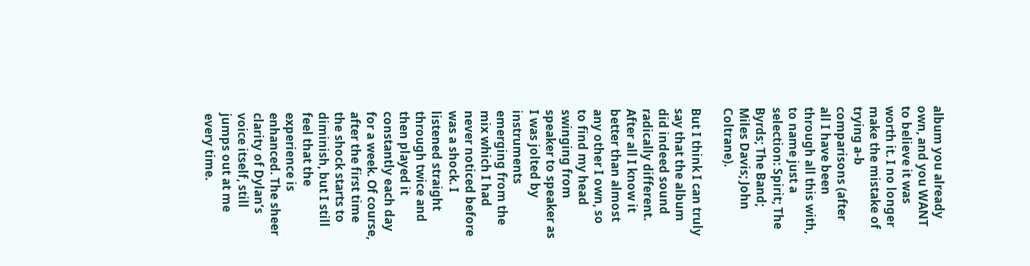album you already own, and you WANT to believe it was worth it. I no longer make the mistake of trying a-b comparisons (after all I have been through all this with, to name just a selection: Spirit; The Byrds; The Band; Miles Davis; John Coltrane).

But I think I can truly say that the album did indeed sound radically different. After all I know it better than almost any other I own, so to find my head swinging from speaker to speaker as I was jolted by instruments emerging from the mix which I had never noticed before was a shock. I listened straight through twice and then played it constantly each day for a week. Of course, after the first time the shock starts to diminish, but I still feel that the experience is enhanced. The sheer clarity of Dylan’s voice itself, still jumps out at me every time.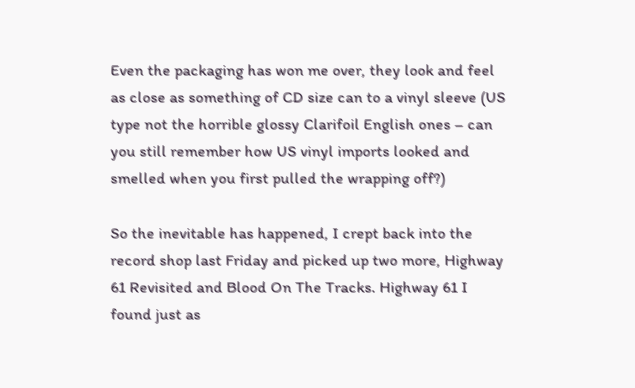Even the packaging has won me over, they look and feel as close as something of CD size can to a vinyl sleeve (US type not the horrible glossy Clarifoil English ones – can you still remember how US vinyl imports looked and smelled when you first pulled the wrapping off?)

So the inevitable has happened, I crept back into the record shop last Friday and picked up two more, Highway 61 Revisited and Blood On The Tracks. Highway 61 I found just as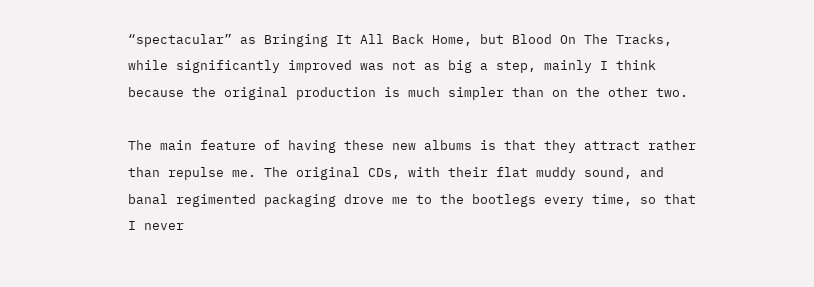“spectacular” as Bringing It All Back Home, but Blood On The Tracks, while significantly improved was not as big a step, mainly I think because the original production is much simpler than on the other two.

The main feature of having these new albums is that they attract rather than repulse me. The original CDs, with their flat muddy sound, and banal regimented packaging drove me to the bootlegs every time, so that I never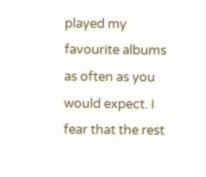played my favourite albums as often as you would expect. I fear that the rest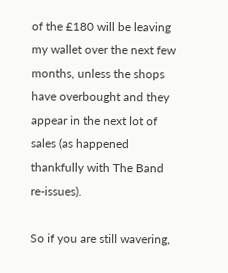of the £180 will be leaving my wallet over the next few months, unless the shops have overbought and they appear in the next lot of sales (as happened thankfully with The Band re-issues).

So if you are still wavering,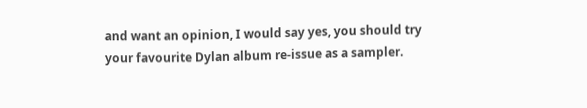and want an opinion, I would say yes, you should try your favourite Dylan album re-issue as a sampler.